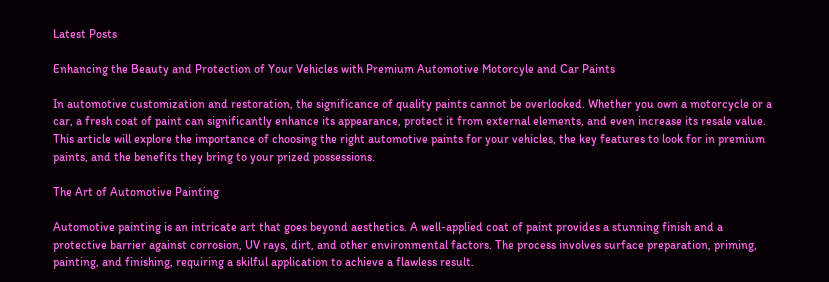Latest Posts

Enhancing the Beauty and Protection of Your Vehicles with Premium Automotive Motorcyle and Car Paints

In automotive customization and restoration, the significance of quality paints cannot be overlooked. Whether you own a motorcycle or a car, a fresh coat of paint can significantly enhance its appearance, protect it from external elements, and even increase its resale value. This article will explore the importance of choosing the right automotive paints for your vehicles, the key features to look for in premium paints, and the benefits they bring to your prized possessions.

The Art of Automotive Painting

Automotive painting is an intricate art that goes beyond aesthetics. A well-applied coat of paint provides a stunning finish and a protective barrier against corrosion, UV rays, dirt, and other environmental factors. The process involves surface preparation, priming, painting, and finishing, requiring a skilful application to achieve a flawless result.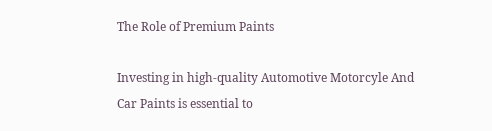The Role of Premium Paints

Investing in high-quality Automotive Motorcyle And Car Paints is essential to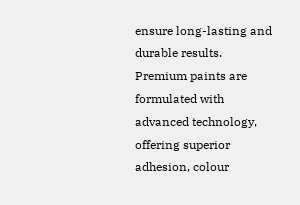ensure long-lasting and durable results. Premium paints are formulated with advanced technology, offering superior adhesion, colour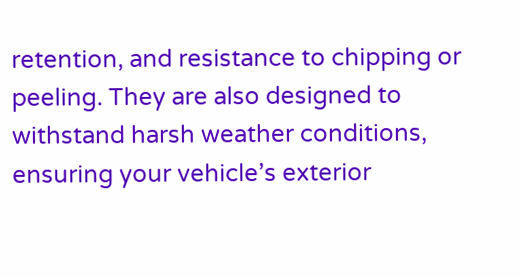retention, and resistance to chipping or peeling. They are also designed to withstand harsh weather conditions, ensuring your vehicle’s exterior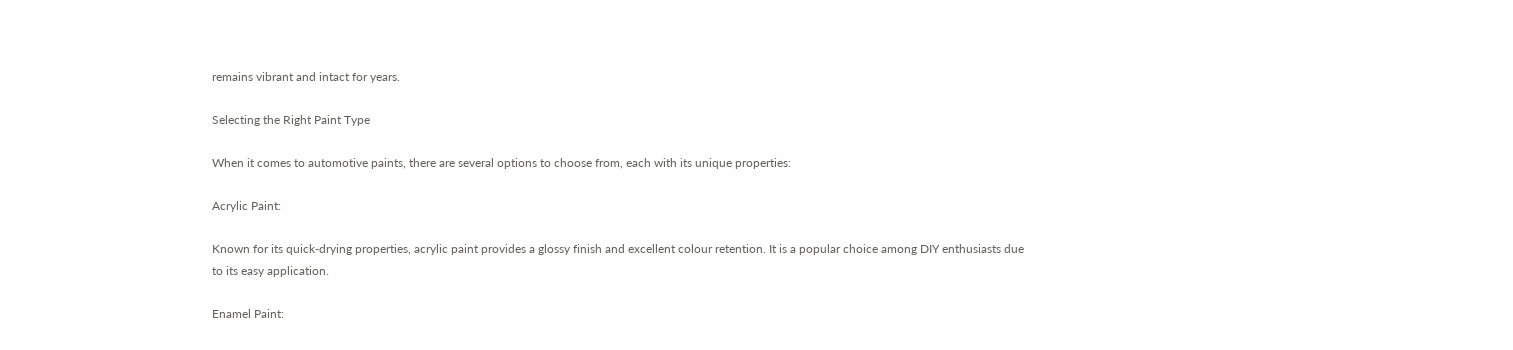remains vibrant and intact for years.

Selecting the Right Paint Type

When it comes to automotive paints, there are several options to choose from, each with its unique properties:

Acrylic Paint:

Known for its quick-drying properties, acrylic paint provides a glossy finish and excellent colour retention. It is a popular choice among DIY enthusiasts due to its easy application.

Enamel Paint: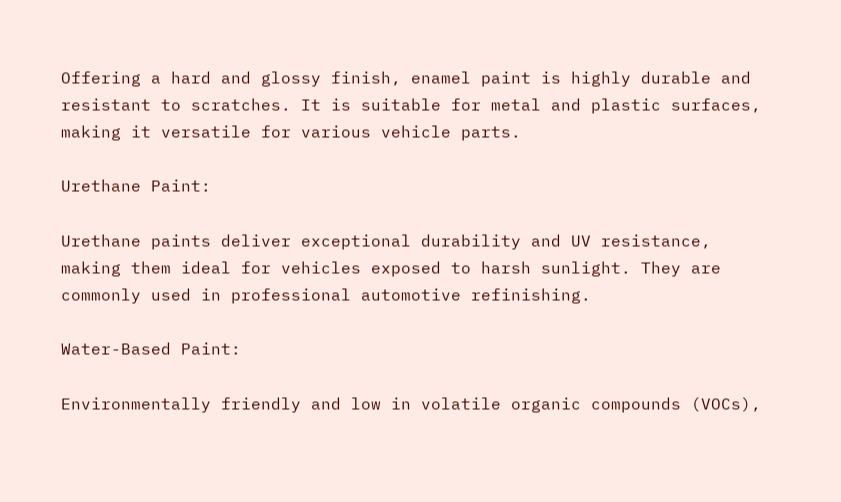Offering a hard and glossy finish, enamel paint is highly durable and resistant to scratches. It is suitable for metal and plastic surfaces, making it versatile for various vehicle parts.

Urethane Paint:

Urethane paints deliver exceptional durability and UV resistance, making them ideal for vehicles exposed to harsh sunlight. They are commonly used in professional automotive refinishing.

Water-Based Paint:

Environmentally friendly and low in volatile organic compounds (VOCs),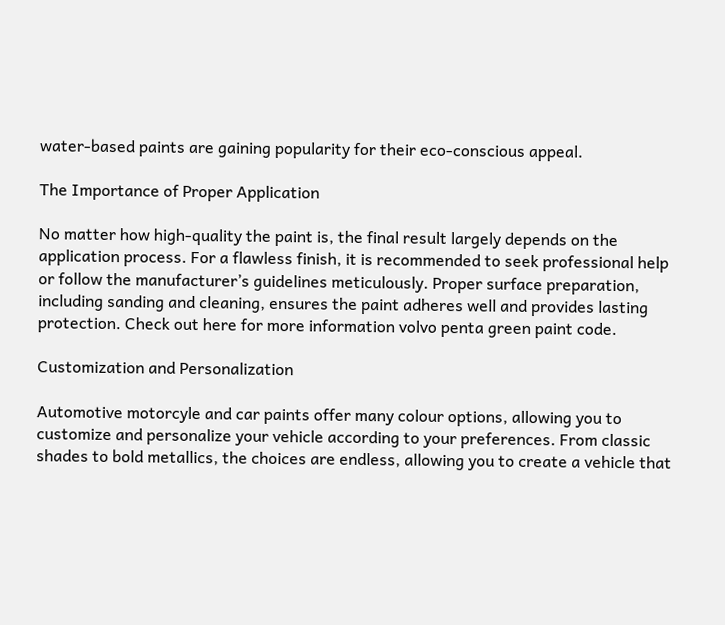water-based paints are gaining popularity for their eco-conscious appeal.

The Importance of Proper Application

No matter how high-quality the paint is, the final result largely depends on the application process. For a flawless finish, it is recommended to seek professional help or follow the manufacturer’s guidelines meticulously. Proper surface preparation, including sanding and cleaning, ensures the paint adheres well and provides lasting protection. Check out here for more information volvo penta green paint code.

Customization and Personalization

Automotive motorcyle and car paints offer many colour options, allowing you to customize and personalize your vehicle according to your preferences. From classic shades to bold metallics, the choices are endless, allowing you to create a vehicle that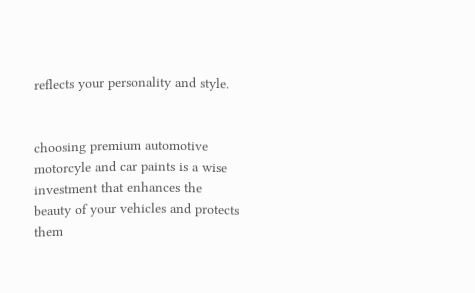reflects your personality and style.


choosing premium automotive motorcyle and car paints is a wise investment that enhances the beauty of your vehicles and protects them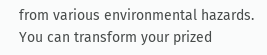from various environmental hazards. You can transform your prized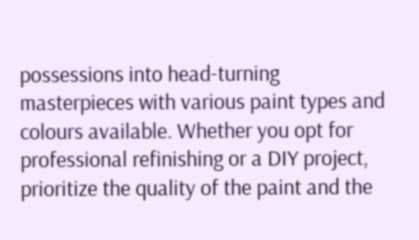possessions into head-turning masterpieces with various paint types and colours available. Whether you opt for professional refinishing or a DIY project, prioritize the quality of the paint and the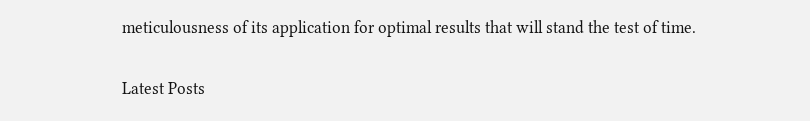meticulousness of its application for optimal results that will stand the test of time.

Latest Posts